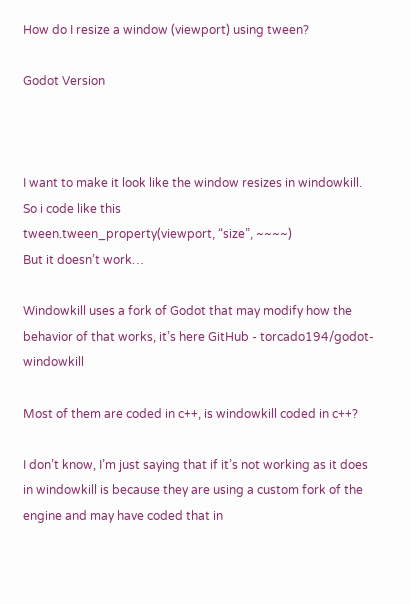How do I resize a window (viewport) using tween?

Godot Version



I want to make it look like the window resizes in windowkill.
So i code like this
tween.tween_property(viewport, “size”, ~~~~)
But it doesn’t work…

Windowkill uses a fork of Godot that may modify how the behavior of that works, it’s here GitHub - torcado194/godot-windowkill

Most of them are coded in c++, is windowkill coded in c++?

I don’t know, I’m just saying that if it’s not working as it does in windowkill is because they are using a custom fork of the engine and may have coded that in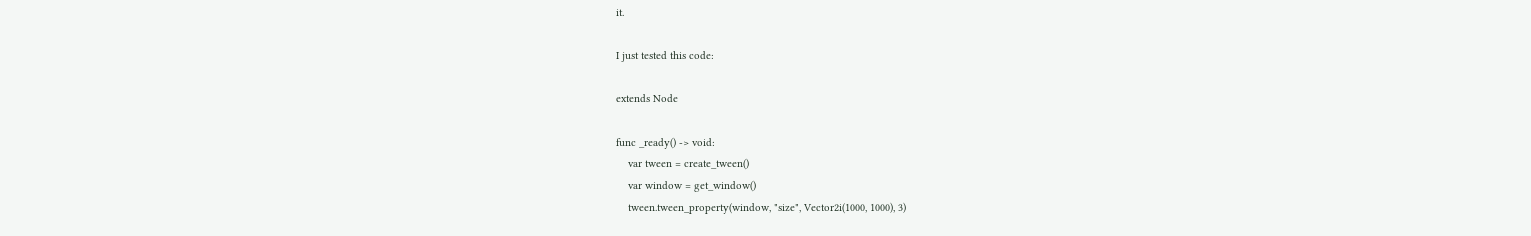it.

I just tested this code:

extends Node

func _ready() -> void:
    var tween = create_tween()
    var window = get_window()
    tween.tween_property(window, "size", Vector2i(1000, 1000), 3)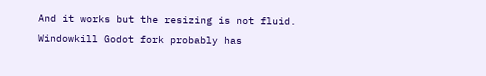And it works but the resizing is not fluid. Windowkill Godot fork probably has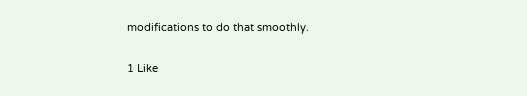modifications to do that smoothly.

1 Like